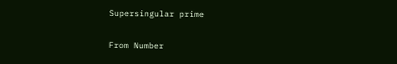Supersingular prime

From Number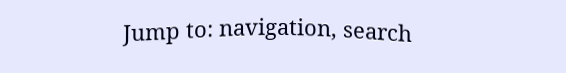Jump to: navigation, search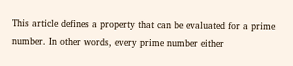This article defines a property that can be evaluated for a prime number. In other words, every prime number either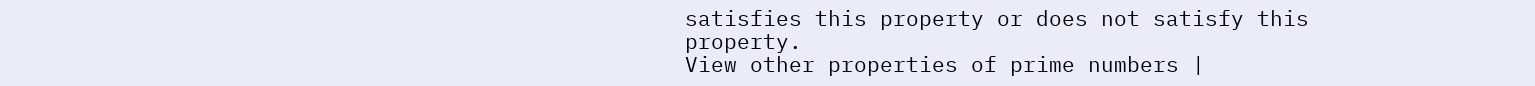satisfies this property or does not satisfy this property.
View other properties of prime numbers |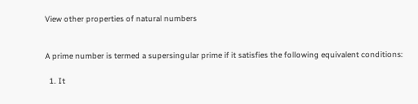View other properties of natural numbers


A prime number is termed a supersingular prime if it satisfies the following equivalent conditions:

  1. It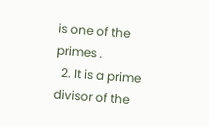is one of the primes .
  2. It is a prime divisor of the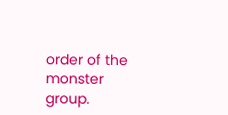order of the monster group.